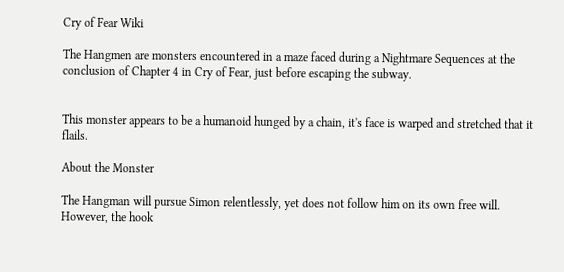Cry of Fear Wiki

The Hangmen are monsters encountered in a maze faced during a Nightmare Sequences at the conclusion of Chapter 4 in Cry of Fear, just before escaping the subway.


This monster appears to be a humanoid hunged by a chain, it's face is warped and stretched that it flails.

About the Monster

The Hangman will pursue Simon relentlessly, yet does not follow him on its own free will. However, the hook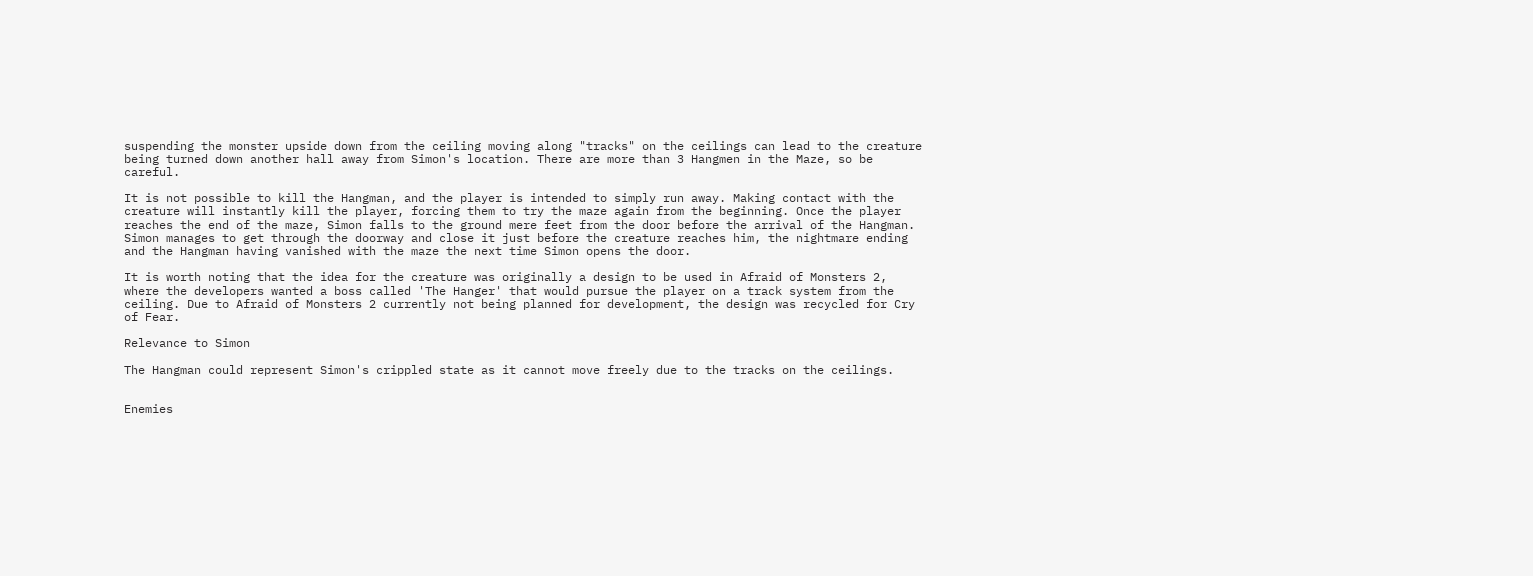suspending the monster upside down from the ceiling moving along "tracks" on the ceilings can lead to the creature being turned down another hall away from Simon's location. There are more than 3 Hangmen in the Maze, so be careful.

It is not possible to kill the Hangman, and the player is intended to simply run away. Making contact with the creature will instantly kill the player, forcing them to try the maze again from the beginning. Once the player reaches the end of the maze, Simon falls to the ground mere feet from the door before the arrival of the Hangman. Simon manages to get through the doorway and close it just before the creature reaches him, the nightmare ending and the Hangman having vanished with the maze the next time Simon opens the door.

It is worth noting that the idea for the creature was originally a design to be used in Afraid of Monsters 2, where the developers wanted a boss called 'The Hanger' that would pursue the player on a track system from the ceiling. Due to Afraid of Monsters 2 currently not being planned for development, the design was recycled for Cry of Fear.

Relevance to Simon

The Hangman could represent Simon's crippled state as it cannot move freely due to the tracks on the ceilings.


Enemies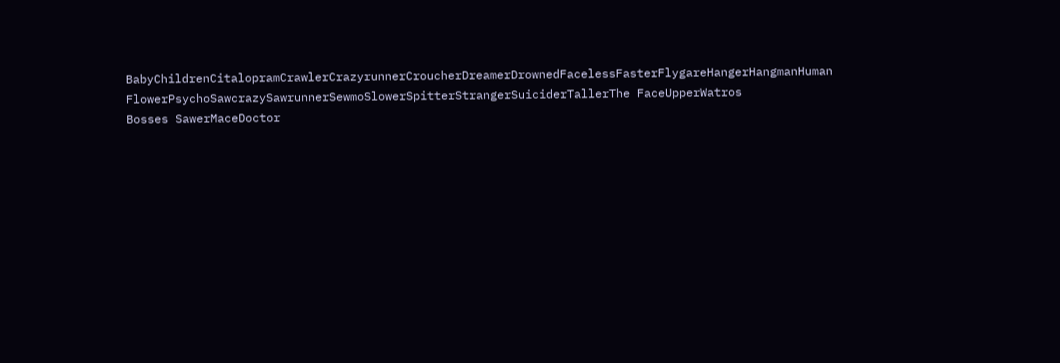BabyChildrenCitalopramCrawlerCrazyrunnerCroucherDreamerDrownedFacelessFasterFlygareHangerHangmanHuman FlowerPsychoSawcrazySawrunnerSewmoSlowerSpitterStrangerSuiciderTallerThe FaceUpperWatros
Bosses SawerMaceDoctor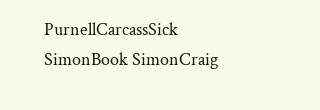PurnellCarcassSick SimonBook SimonCraig